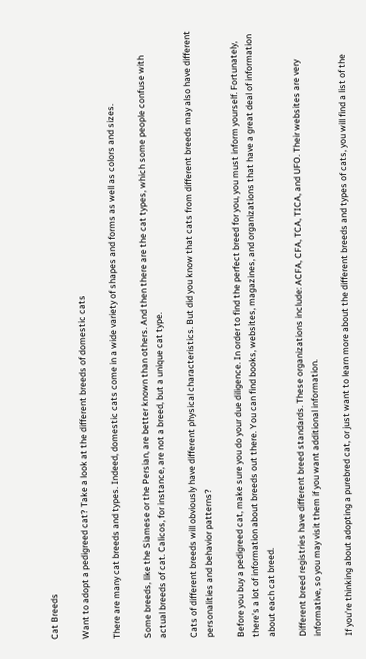Cat Breeds

Want to adopt a pedigreed cat? Take a look at the different breeds of domestic cats

There are many cat breeds and types. Indeed, domestic cats come in a wide variety of shapes and forms as well as colors and sizes.

Some breeds, like the Siamese or the Persian, are better known than others. And then there are the cat types, which some people confuse with actual breeds of cat. Calicos, for instance, are not a breed, but a unique cat type.

Cats of different breeds will obviously have different physical characteristics. But did you know that cats from different breeds may also have different personalities and behavior patterns?

Before you buy a pedigreed cat, make sure you do your due diligence. In order to find the perfect breed for you, you must inform yourself. Fortunately, there’s a lot of information about breeds out there. You can find books, websites, magazines, and organizations that have a great deal of information about each cat breed.

Different breed registries have different breed standards. These organizations include: ACFA, CFA, TCA, TICA, and UFO. Their websites are very informative, so you may visit them if you want additional information.

If you’re thinking about adopting a purebred cat, or just want to learn more about the different breeds and types of cats, you will find a list of the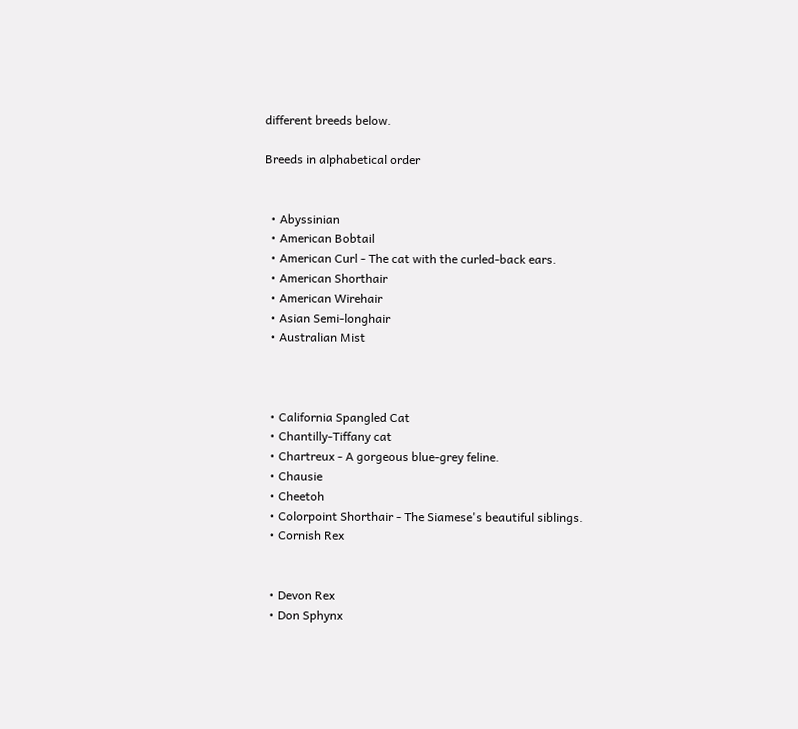different breeds below.

Breeds in alphabetical order


  • Abyssinian
  • American Bobtail
  • American Curl - The cat with the curled-back ears.
  • American Shorthair
  • American Wirehair
  • Asian Semi-longhair
  • Australian Mist



  • California Spangled Cat
  • Chantilly-Tiffany cat
  • Chartreux - A gorgeous blue-grey feline.
  • Chausie
  • Cheetoh
  • Colorpoint Shorthair - The Siamese's beautiful siblings.
  • Cornish Rex


  • Devon Rex
  • Don Sphynx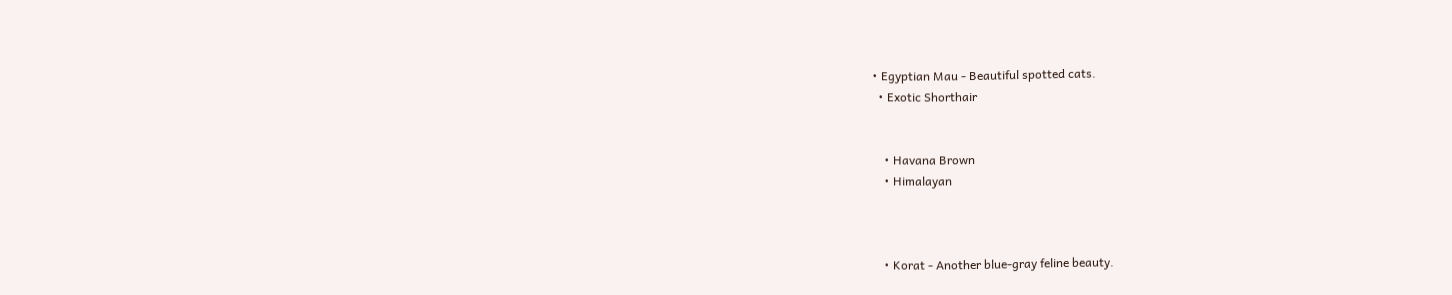• Egyptian Mau - Beautiful spotted cats.
  • Exotic Shorthair


    • Havana Brown
    • Himalayan



    • Korat - Another blue-gray feline beauty.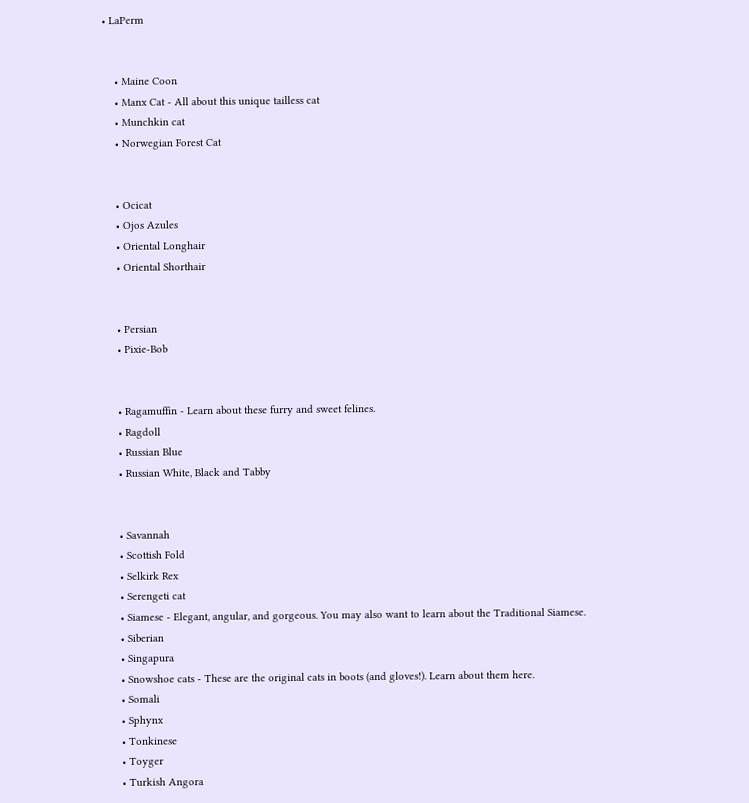• LaPerm


    • Maine Coon
    • Manx Cat - All about this unique tailless cat
    • Munchkin cat
    • Norwegian Forest Cat


    • Ocicat
    • Ojos Azules
    • Oriental Longhair
    • Oriental Shorthair


    • Persian
    • Pixie-Bob


    • Ragamuffin - Learn about these furry and sweet felines.
    • Ragdoll
    • Russian Blue
    • Russian White, Black and Tabby


    • Savannah
    • Scottish Fold
    • Selkirk Rex
    • Serengeti cat
    • Siamese - Elegant, angular, and gorgeous. You may also want to learn about the Traditional Siamese.
    • Siberian
    • Singapura
    • Snowshoe cats - These are the original cats in boots (and gloves!). Learn about them here.
    • Somali
    • Sphynx
    • Tonkinese
    • Toyger
    • Turkish Angora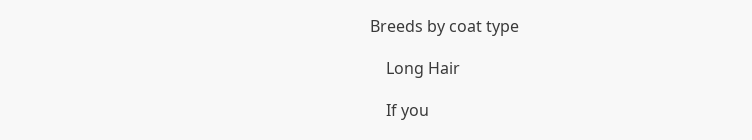Breeds by coat type

    Long Hair

    If you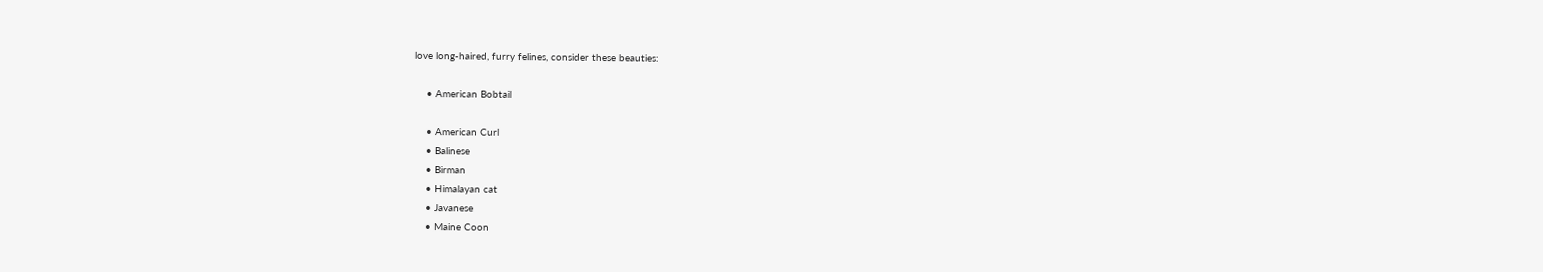love long-haired, furry felines, consider these beauties:

    • American Bobtail

    • American Curl
    • Balinese
    • Birman
    • Himalayan cat
    • Javanese
    • Maine Coon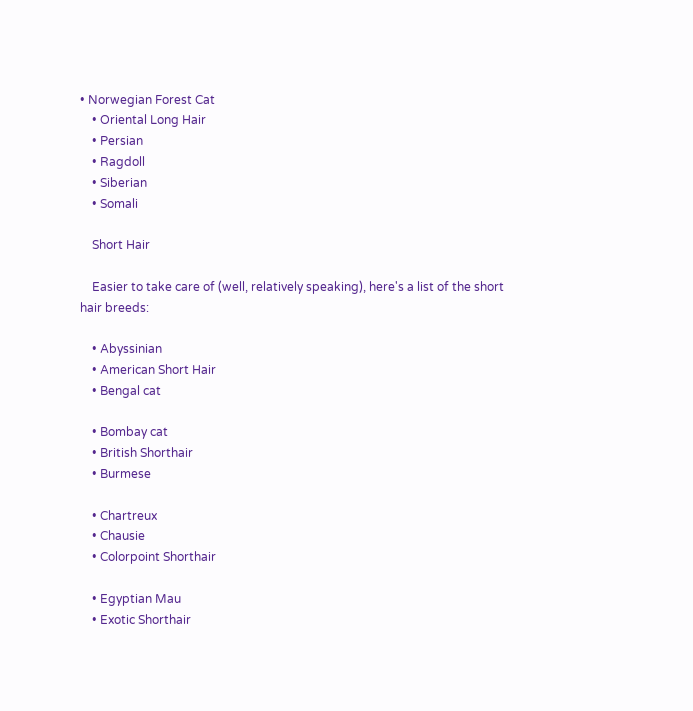• Norwegian Forest Cat
    • Oriental Long Hair
    • Persian
    • Ragdoll
    • Siberian
    • Somali

    Short Hair

    Easier to take care of (well, relatively speaking), here's a list of the short hair breeds:

    • Abyssinian
    • American Short Hair
    • Bengal cat

    • Bombay cat
    • British Shorthair
    • Burmese

    • Chartreux
    • Chausie
    • Colorpoint Shorthair

    • Egyptian Mau
    • Exotic Shorthair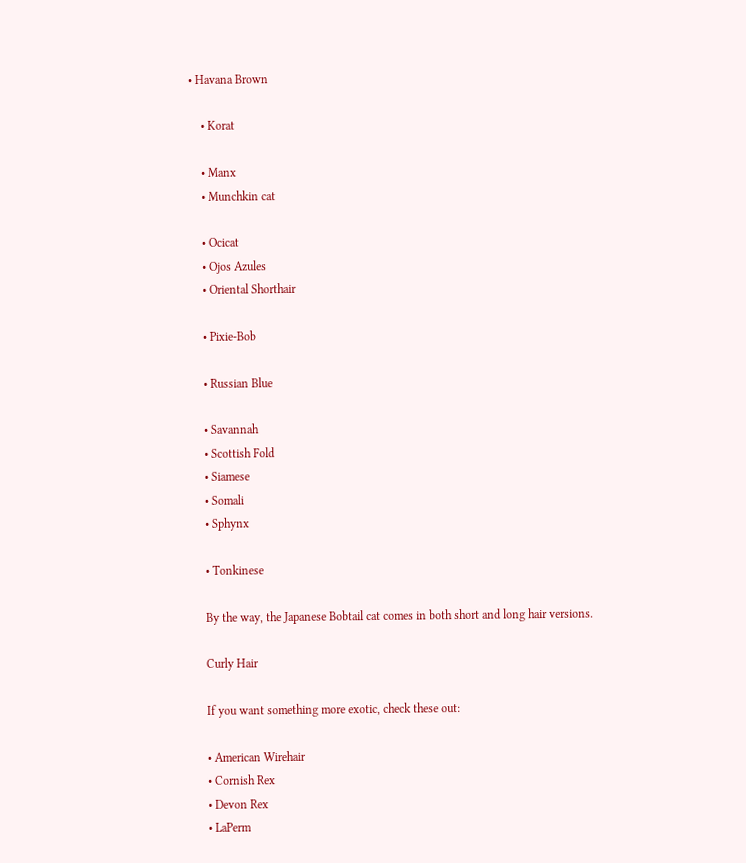• Havana Brown

    • Korat

    • Manx
    • Munchkin cat

    • Ocicat
    • Ojos Azules
    • Oriental Shorthair

    • Pixie-Bob

    • Russian Blue

    • Savannah
    • Scottish Fold
    • Siamese
    • Somali
    • Sphynx

    • Tonkinese

    By the way, the Japanese Bobtail cat comes in both short and long hair versions.

    Curly Hair

    If you want something more exotic, check these out:

    • American Wirehair
    • Cornish Rex
    • Devon Rex
    • LaPerm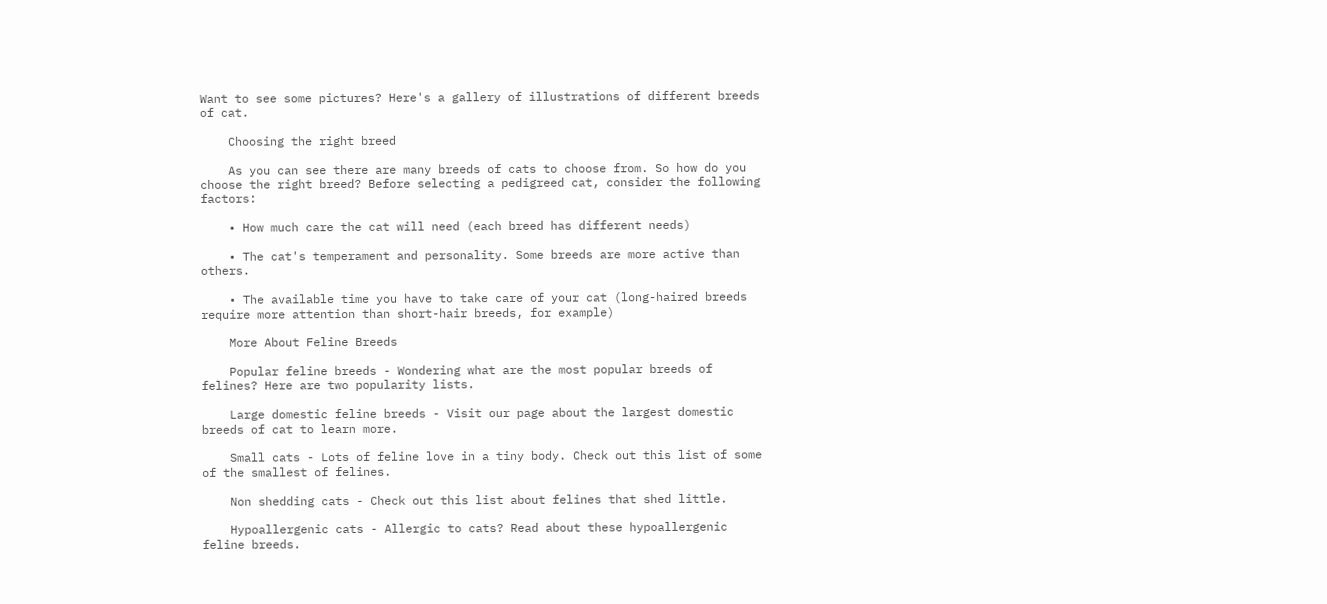Want to see some pictures? Here's a gallery of illustrations of different breeds of cat.

    Choosing the right breed

    As you can see there are many breeds of cats to choose from. So how do you choose the right breed? Before selecting a pedigreed cat, consider the following factors:

    • How much care the cat will need (each breed has different needs)

    • The cat's temperament and personality. Some breeds are more active than others.

    • The available time you have to take care of your cat (long-haired breeds require more attention than short-hair breeds, for example)

    More About Feline Breeds

    Popular feline breeds - Wondering what are the most popular breeds of felines? Here are two popularity lists.

    Large domestic feline breeds - Visit our page about the largest domestic breeds of cat to learn more.

    Small cats - Lots of feline love in a tiny body. Check out this list of some of the smallest of felines.

    Non shedding cats - Check out this list about felines that shed little.

    Hypoallergenic cats - Allergic to cats? Read about these hypoallergenic feline breeds.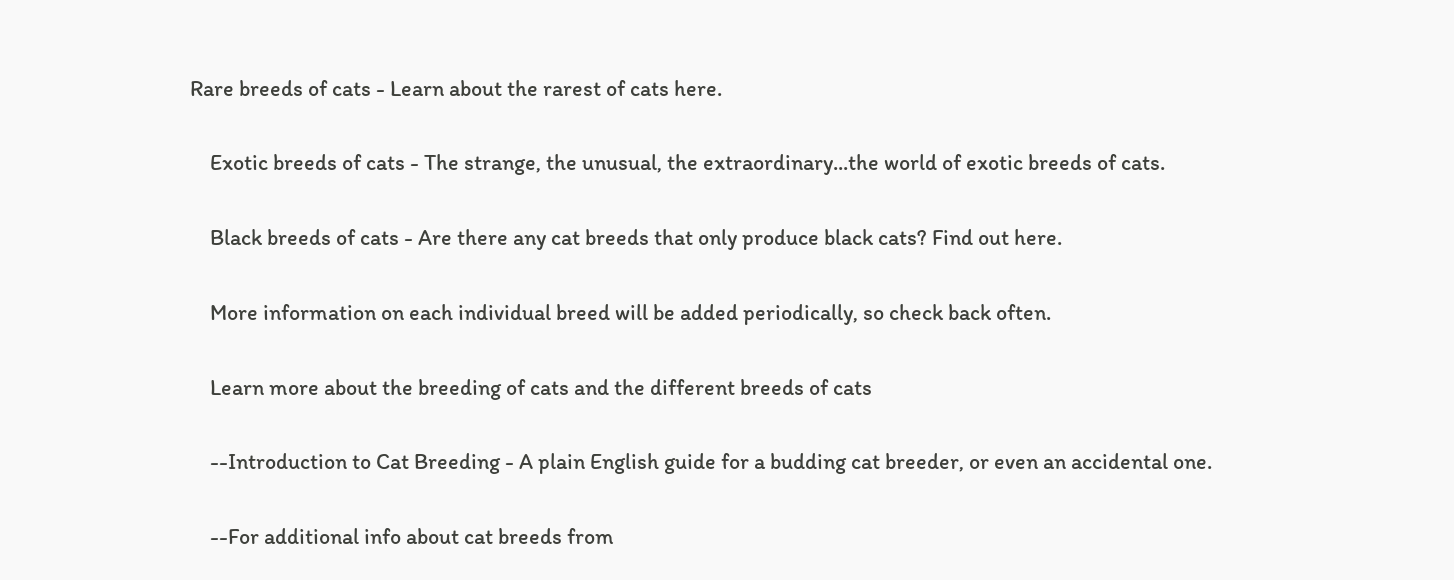Rare breeds of cats - Learn about the rarest of cats here.

    Exotic breeds of cats - The strange, the unusual, the extraordinary...the world of exotic breeds of cats.

    Black breeds of cats - Are there any cat breeds that only produce black cats? Find out here.

    More information on each individual breed will be added periodically, so check back often.

    Learn more about the breeding of cats and the different breeds of cats

    --Introduction to Cat Breeding - A plain English guide for a budding cat breeder, or even an accidental one.

    --For additional info about cat breeds from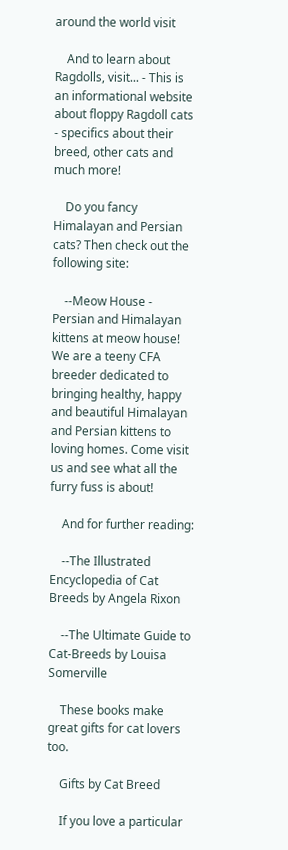around the world visit

    And to learn about Ragdolls, visit... - This is an informational website about floppy Ragdoll cats - specifics about their breed, other cats and much more!

    Do you fancy Himalayan and Persian cats? Then check out the following site:

    --Meow House - Persian and Himalayan kittens at meow house! We are a teeny CFA breeder dedicated to bringing healthy, happy and beautiful Himalayan and Persian kittens to loving homes. Come visit us and see what all the furry fuss is about!

    And for further reading:

    --The Illustrated Encyclopedia of Cat Breeds by Angela Rixon

    --The Ultimate Guide to Cat-Breeds by Louisa Somerville

    These books make great gifts for cat lovers too.

    Gifts by Cat Breed

    If you love a particular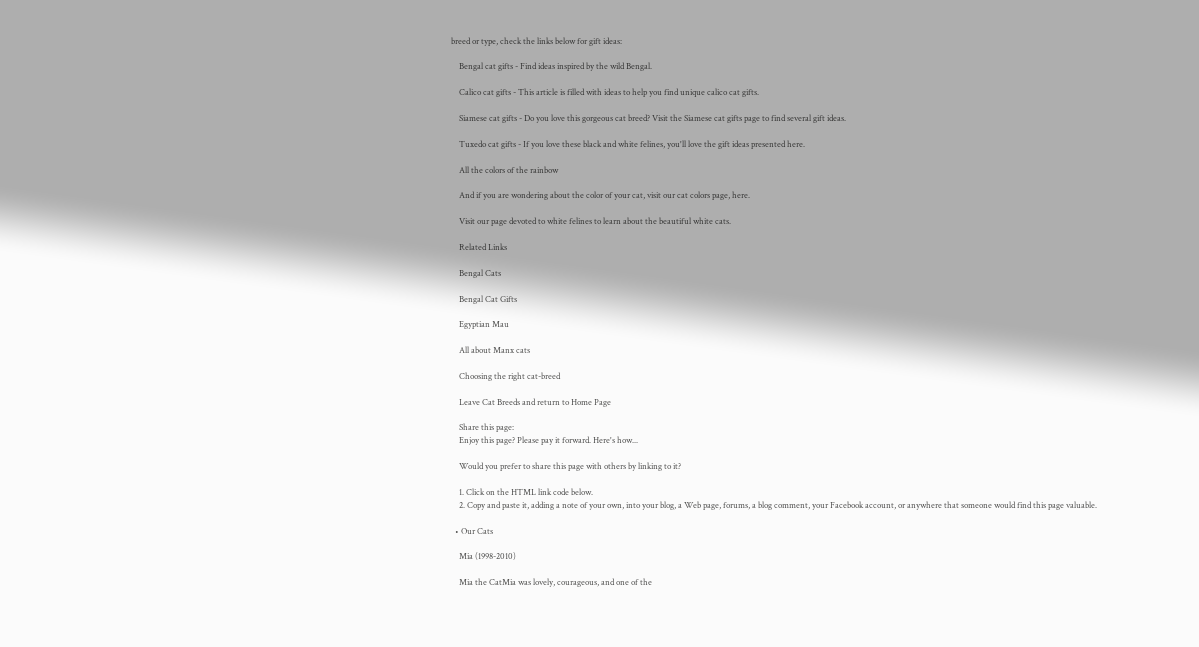breed or type, check the links below for gift ideas:

    Bengal cat gifts - Find ideas inspired by the wild Bengal.

    Calico cat gifts - This article is filled with ideas to help you find unique calico cat gifts.

    Siamese cat gifts - Do you love this gorgeous cat breed? Visit the Siamese cat gifts page to find several gift ideas.

    Tuxedo cat gifts - If you love these black and white felines, you'll love the gift ideas presented here.

    All the colors of the rainbow

    And if you are wondering about the color of your cat, visit our cat colors page, here.

    Visit our page devoted to white felines to learn about the beautiful white cats.

    Related Links

    Bengal Cats

    Bengal Cat Gifts

    Egyptian Mau

    All about Manx cats

    Choosing the right cat-breed

    Leave Cat Breeds and return to Home Page

    Share this page:
    Enjoy this page? Please pay it forward. Here's how...

    Would you prefer to share this page with others by linking to it?

    1. Click on the HTML link code below.
    2. Copy and paste it, adding a note of your own, into your blog, a Web page, forums, a blog comment, your Facebook account, or anywhere that someone would find this page valuable.

  • Our Cats

    Mia (1998-2010)

    Mia the CatMia was lovely, courageous, and one of the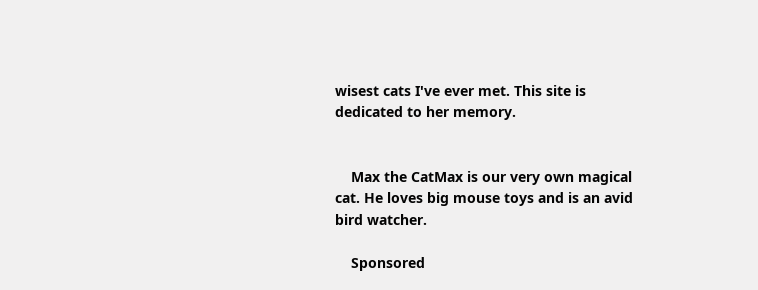wisest cats I've ever met. This site is dedicated to her memory.


    Max the CatMax is our very own magical cat. He loves big mouse toys and is an avid bird watcher.

    Sponsored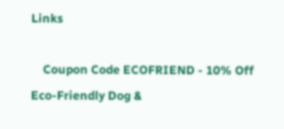Links

    Coupon Code ECOFRIEND - 10% Off Eco-Friendly Dog &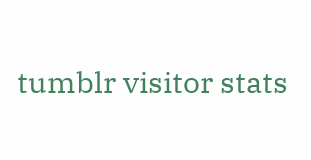tumblr visitor stats